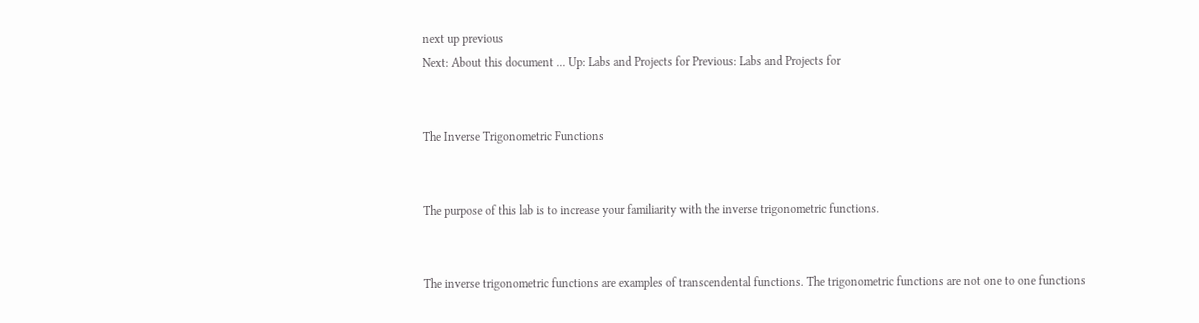next up previous
Next: About this document ... Up: Labs and Projects for Previous: Labs and Projects for


The Inverse Trigonometric Functions


The purpose of this lab is to increase your familiarity with the inverse trigonometric functions.


The inverse trigonometric functions are examples of transcendental functions. The trigonometric functions are not one to one functions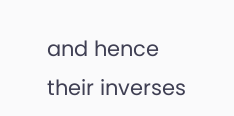and hence their inverses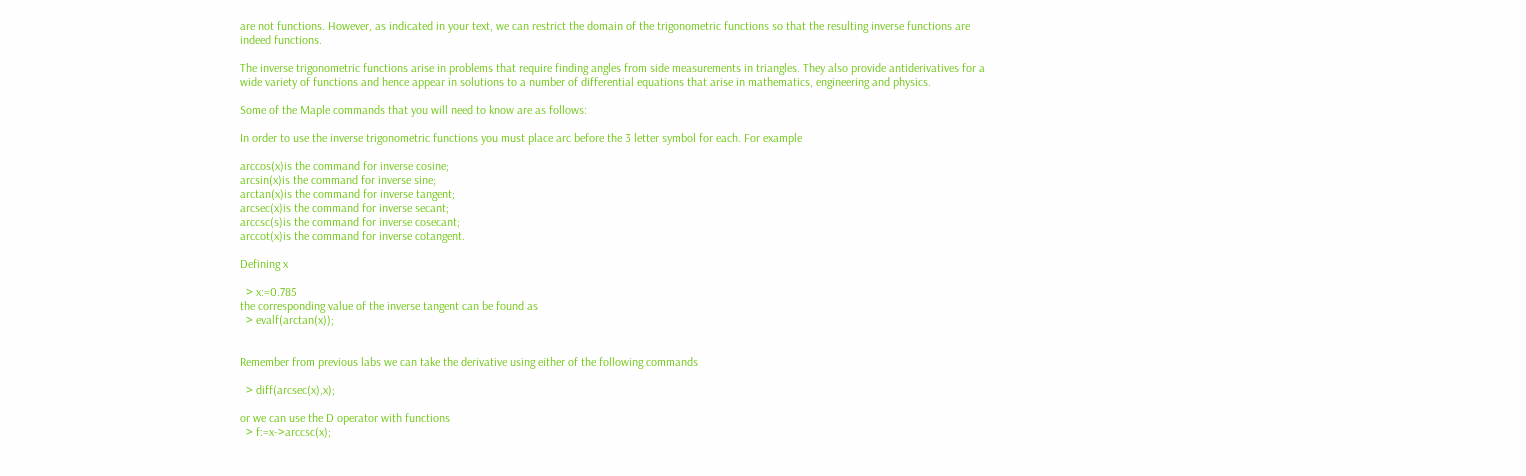are not functions. However, as indicated in your text, we can restrict the domain of the trigonometric functions so that the resulting inverse functions are indeed functions.

The inverse trigonometric functions arise in problems that require finding angles from side measurements in triangles. They also provide antiderivatives for a wide variety of functions and hence appear in solutions to a number of differential equations that arise in mathematics, engineering and physics.

Some of the Maple commands that you will need to know are as follows:

In order to use the inverse trigonometric functions you must place arc before the 3 letter symbol for each. For example

arccos(x)is the command for inverse cosine;
arcsin(x)is the command for inverse sine;
arctan(x)is the command for inverse tangent;
arcsec(x)is the command for inverse secant;
arccsc(s)is the command for inverse cosecant;
arccot(x)is the command for inverse cotangent.

Defining x

  > x:=0.785
the corresponding value of the inverse tangent can be found as
  > evalf(arctan(x));


Remember from previous labs we can take the derivative using either of the following commands

  > diff(arcsec(x),x);

or we can use the D operator with functions
  > f:=x->arccsc(x);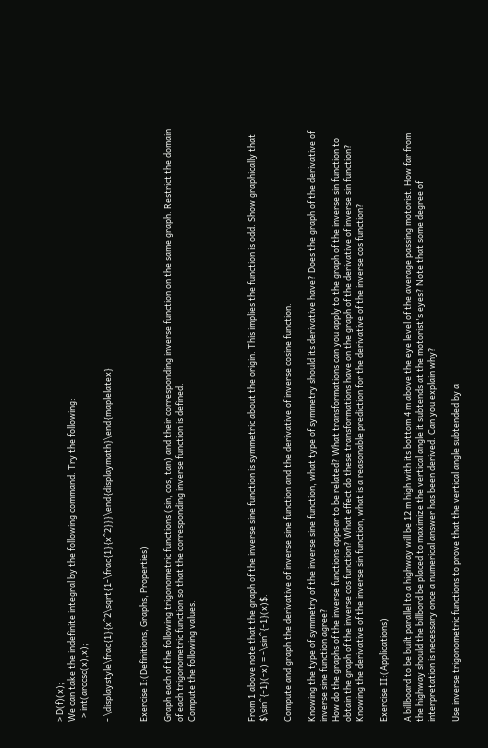> D(f)(x);
We can take the indefinite integral by the following command. Try the following:
  > int(arccsc(x),x);

- \displaystyle\frac{1}{x^2\sqrt{1-\frac{1}{x^2}}}\end{displaymath}\end{maplelatex}


Exercise I:(Definitions, Graphs, Properties)

Graph each of the following trigonometric functions (sin, cos, tan) and their corresponding inverse function on the same graph. Restrict the domain of each trigonometric function so that the corresponding inverse function is defined.
Compute the following values.




From 1 above note that the graph of the inverse sine function is symmetric about the origin. This implies the function is odd. Show graphically that $\sin^{-1}(-x) = -\sin^{-1}(x)$.

Compute and graph the derivative of inverse sine function and the derivative of inverse cosine function.

Knowing the type of symmetry of the inverse sine function, what type of symmetry should its derivative have? Does the graph of the derivative of inverse sine function agree?
How do the graphs of the inverse functions appear to be related? What transformations can you apply to the graph of the inverse sin function to obtain the graph of the inverse cos function? What effect do these transformations have on the graph of the derivative of inverse sin function? Knowing the derivative of the inverse sin function, what is a reasonable prediction for the derivative of the inverse cos function?

Exercise II:(Applications)

A billboard to be built parallel to a highway will be 12 m high with its bottom 4 m above the eye level of the average passing motorist. How far from the highway should the billbord be placed to maximize the vertical angle it subtends at the motorist's eyes? Note that some degree of interpretation is necessary once a numerical answer has been derived. Can you explain why?

Use inverse trigonometric functions to prove that the vertical angle subtended by a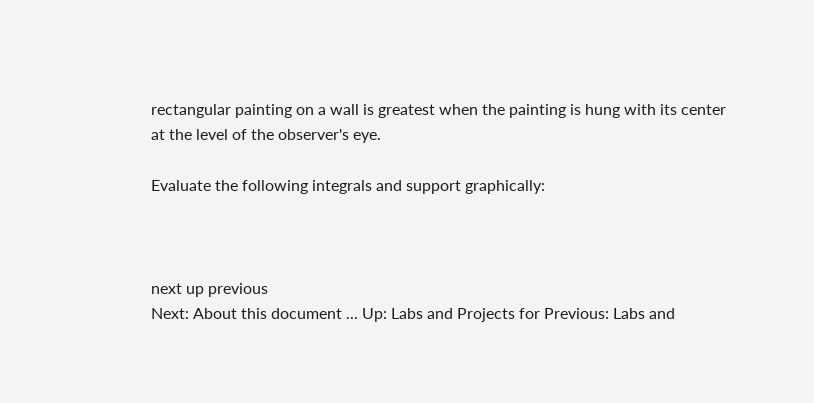rectangular painting on a wall is greatest when the painting is hung with its center at the level of the observer's eye.

Evaluate the following integrals and support graphically:



next up previous
Next: About this document ... Up: Labs and Projects for Previous: Labs and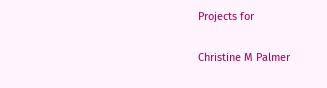Projects for

Christine M Palmer